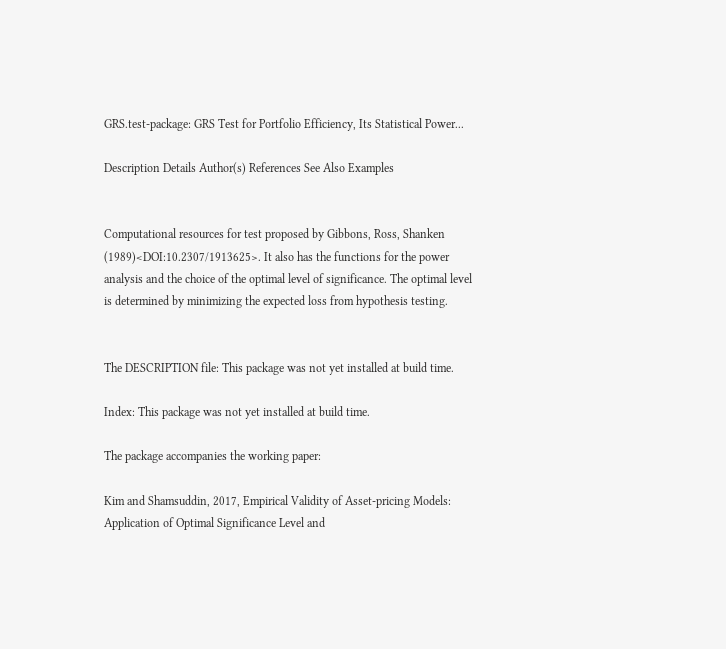GRS.test-package: GRS Test for Portfolio Efficiency, Its Statistical Power...

Description Details Author(s) References See Also Examples


Computational resources for test proposed by Gibbons, Ross, Shanken (1989)<DOI:10.2307/1913625>. It also has the functions for the power analysis and the choice of the optimal level of significance. The optimal level is determined by minimizing the expected loss from hypothesis testing.


The DESCRIPTION file: This package was not yet installed at build time.

Index: This package was not yet installed at build time.

The package accompanies the working paper:

Kim and Shamsuddin, 2017, Empirical Validity of Asset-pricing Models: Application of Optimal Significance Level and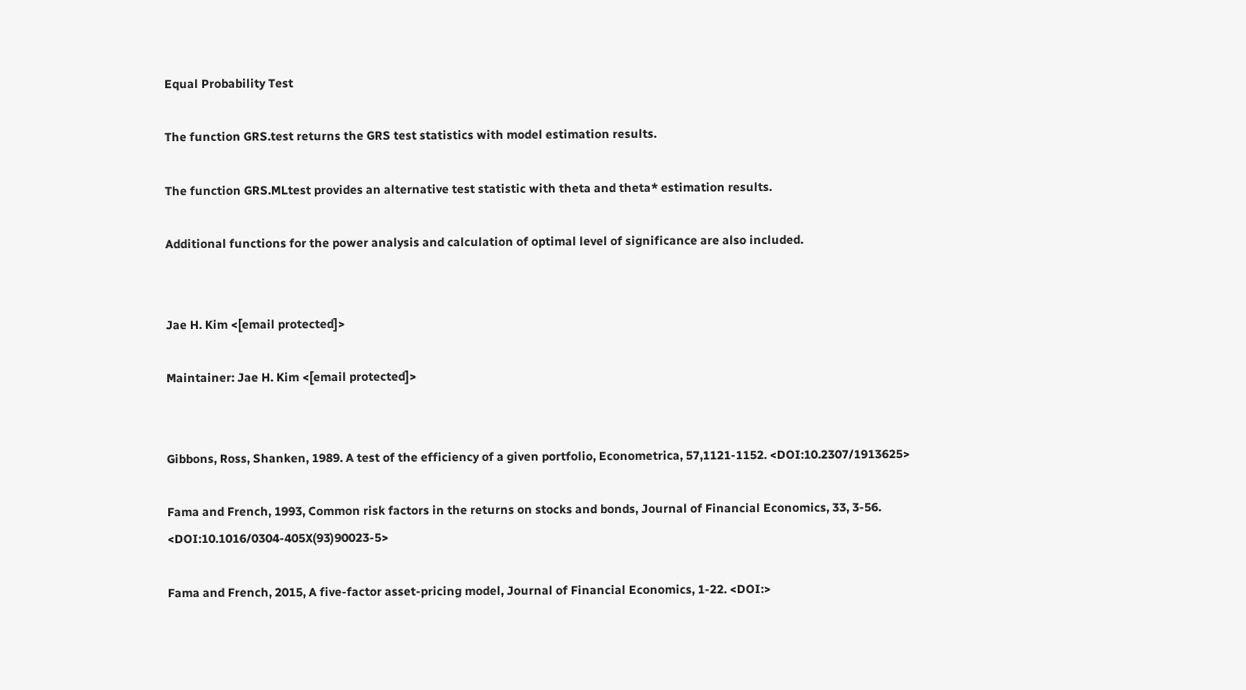Equal Probability Test

The function GRS.test returns the GRS test statistics with model estimation results.

The function GRS.MLtest provides an alternative test statistic with theta and theta* estimation results.

Additional functions for the power analysis and calculation of optimal level of significance are also included.


Jae H. Kim <[email protected]>

Maintainer: Jae H. Kim <[email protected]>


Gibbons, Ross, Shanken, 1989. A test of the efficiency of a given portfolio, Econometrica, 57,1121-1152. <DOI:10.2307/1913625>

Fama and French, 1993, Common risk factors in the returns on stocks and bonds, Journal of Financial Economics, 33, 3-56. <DOI:10.1016/0304-405X(93)90023-5>

Fama and French, 2015, A five-factor asset-pricing model, Journal of Financial Economics, 1-22. <DOI:>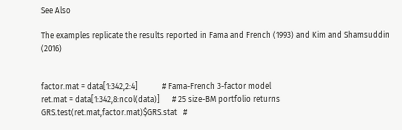See Also

The examples replicate the results reported in Fama and French (1993) and Kim and Shamsuddin (2016)


factor.mat = data[1:342,2:4]            # Fama-French 3-factor model
ret.mat = data[1:342,8:ncol(data)]      # 25 size-BM portfolio returns
GRS.test(ret.mat,factor.mat)$GRS.stat   #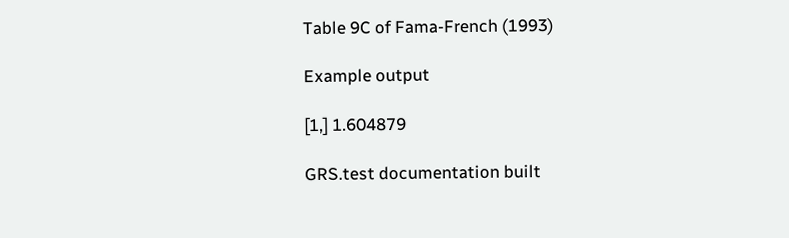Table 9C of Fama-French (1993)

Example output

[1,] 1.604879

GRS.test documentation built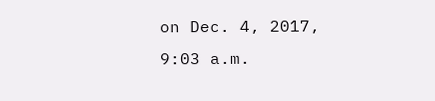on Dec. 4, 2017, 9:03 a.m.